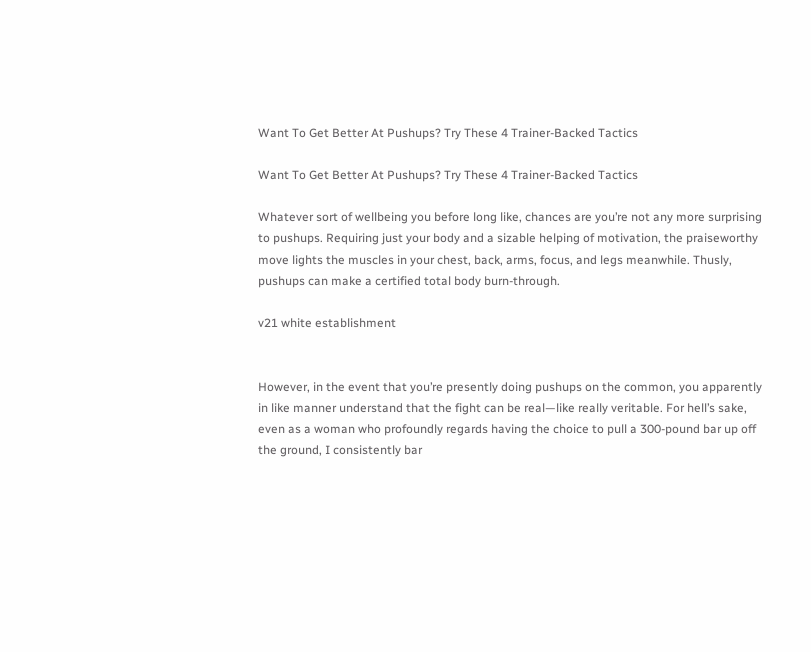Want To Get Better At Pushups? Try These 4 Trainer-Backed Tactics

Want To Get Better At Pushups? Try These 4 Trainer-Backed Tactics

Whatever sort of wellbeing you before long like, chances are you’re not any more surprising to pushups. Requiring just your body and a sizable helping of motivation, the praiseworthy move lights the muscles in your chest, back, arms, focus, and legs meanwhile. Thusly, pushups can make a certified total body burn-through.

v21 white establishment


However, in the event that you’re presently doing pushups on the common, you apparently in like manner understand that the fight can be real—like really veritable. For hell’s sake, even as a woman who profoundly regards having the choice to pull a 300-pound bar up off the ground, I consistently bar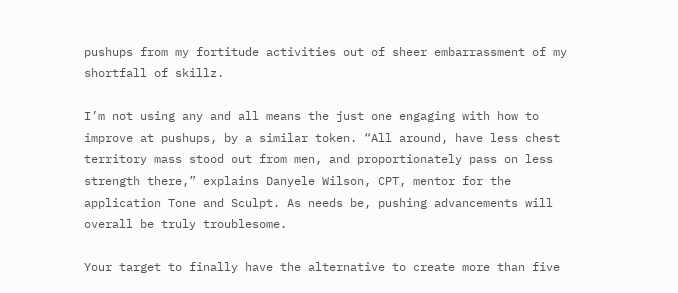pushups from my fortitude activities out of sheer embarrassment of my shortfall of skillz.

I’m not using any and all means the just one engaging with how to improve at pushups, by a similar token. “All around, have less chest territory mass stood out from men, and proportionately pass on less strength there,” explains Danyele Wilson, CPT, mentor for the application Tone and Sculpt. As needs be, pushing advancements will overall be truly troublesome.

Your target to finally have the alternative to create more than five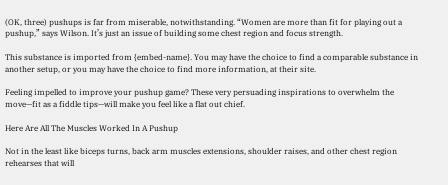(OK, three) pushups is far from miserable, notwithstanding. “Women are more than fit for playing out a pushup,” says Wilson. It’s just an issue of building some chest region and focus strength.

This substance is imported from {embed-name}. You may have the choice to find a comparable substance in another setup, or you may have the choice to find more information, at their site.

Feeling impelled to improve your pushup game? These very persuading inspirations to overwhelm the move—fit as a fiddle tips—will make you feel like a flat out chief.

Here Are All The Muscles Worked In A Pushup

Not in the least like biceps turns, back arm muscles extensions, shoulder raises, and other chest region rehearses that will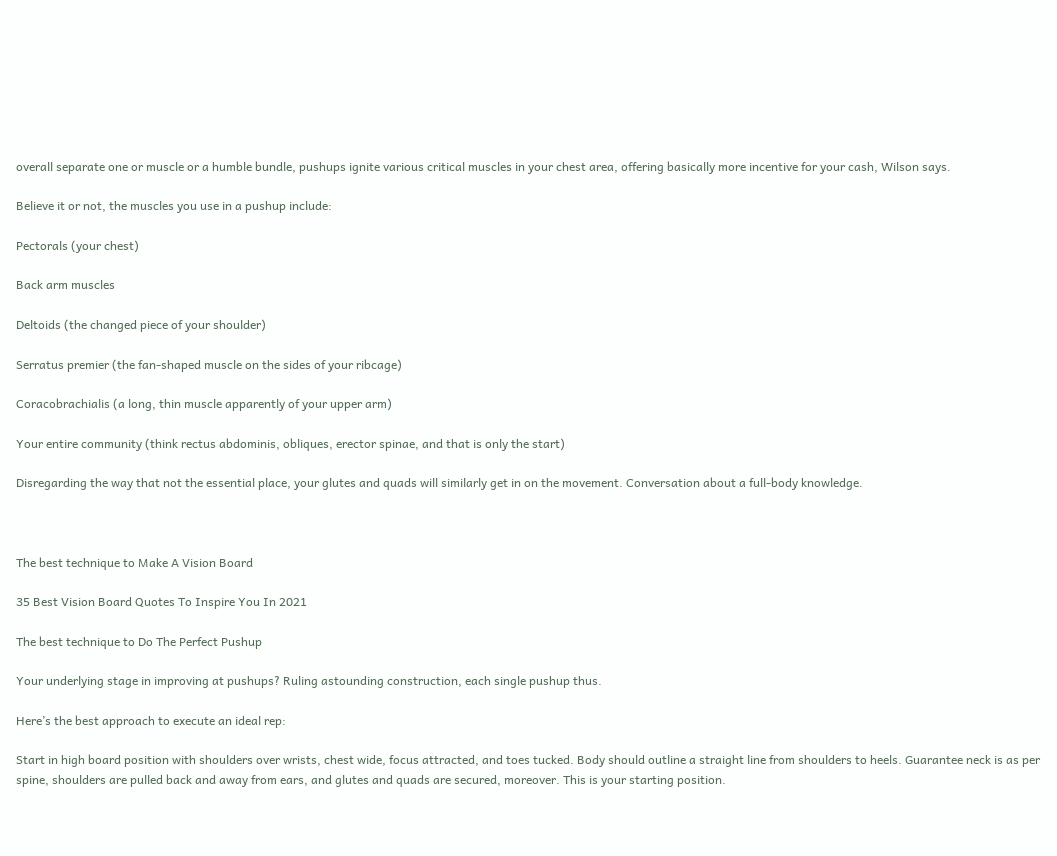overall separate one or muscle or a humble bundle, pushups ignite various critical muscles in your chest area, offering basically more incentive for your cash, Wilson says.

Believe it or not, the muscles you use in a pushup include:

Pectorals (your chest)

Back arm muscles

Deltoids (the changed piece of your shoulder)

Serratus premier (the fan-shaped muscle on the sides of your ribcage)

Coracobrachialis (a long, thin muscle apparently of your upper arm)

Your entire community (think rectus abdominis, obliques, erector spinae, and that is only the start)

Disregarding the way that not the essential place, your glutes and quads will similarly get in on the movement. Conversation about a full-body knowledge.



The best technique to Make A Vision Board

35 Best Vision Board Quotes To Inspire You In 2021

The best technique to Do The Perfect Pushup

Your underlying stage in improving at pushups? Ruling astounding construction, each single pushup thus.

Here’s the best approach to execute an ideal rep:

Start in high board position with shoulders over wrists, chest wide, focus attracted, and toes tucked. Body should outline a straight line from shoulders to heels. Guarantee neck is as per spine, shoulders are pulled back and away from ears, and glutes and quads are secured, moreover. This is your starting position.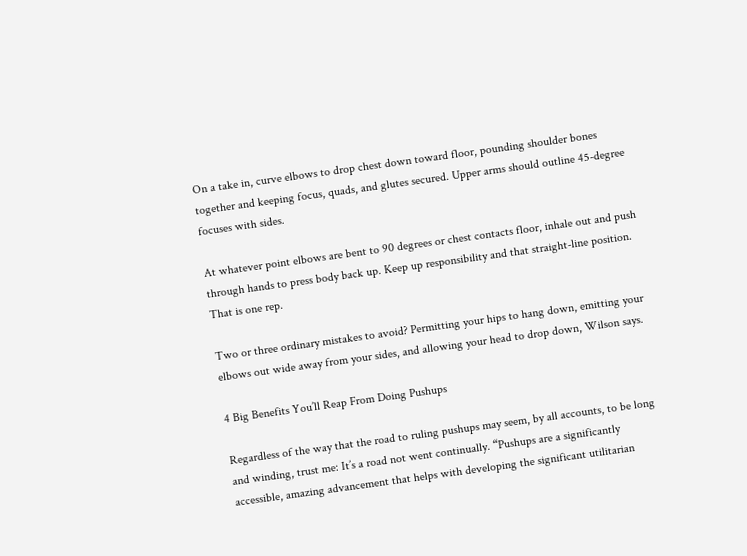On a take in, curve elbows to drop chest down toward floor, pounding shoulder bones together and keeping focus, quads, and glutes secured. Upper arms should outline 45-degree focuses with sides.

At whatever point elbows are bent to 90 degrees or chest contacts floor, inhale out and push through hands to press body back up. Keep up responsibility and that straight-line position. That is one rep.

Two or three ordinary mistakes to avoid? Permitting your hips to hang down, emitting your elbows out wide away from your sides, and allowing your head to drop down, Wilson says.

4 Big Benefits You’ll Reap From Doing Pushups

Regardless of the way that the road to ruling pushups may seem, by all accounts, to be long and winding, trust me: It’s a road not went continually. “Pushups are a significantly accessible, amazing advancement that helps with developing the significant utilitarian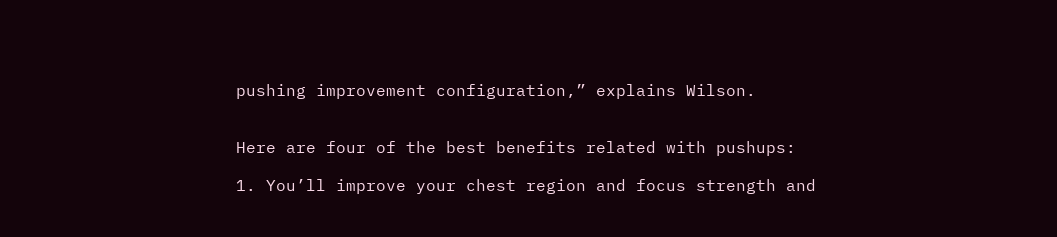pushing improvement configuration,” explains Wilson.


Here are four of the best benefits related with pushups:

1. You’ll improve your chest region and focus strength and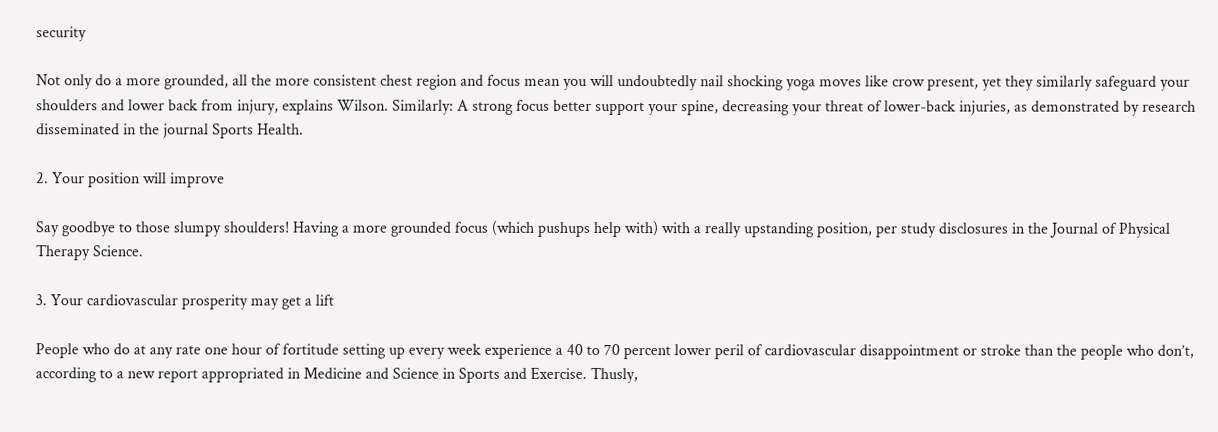security

Not only do a more grounded, all the more consistent chest region and focus mean you will undoubtedly nail shocking yoga moves like crow present, yet they similarly safeguard your shoulders and lower back from injury, explains Wilson. Similarly: A strong focus better support your spine, decreasing your threat of lower-back injuries, as demonstrated by research disseminated in the journal Sports Health.

2. Your position will improve

Say goodbye to those slumpy shoulders! Having a more grounded focus (which pushups help with) with a really upstanding position, per study disclosures in the Journal of Physical Therapy Science.

3. Your cardiovascular prosperity may get a lift

People who do at any rate one hour of fortitude setting up every week experience a 40 to 70 percent lower peril of cardiovascular disappointment or stroke than the people who don’t, according to a new report appropriated in Medicine and Science in Sports and Exercise. Thusly,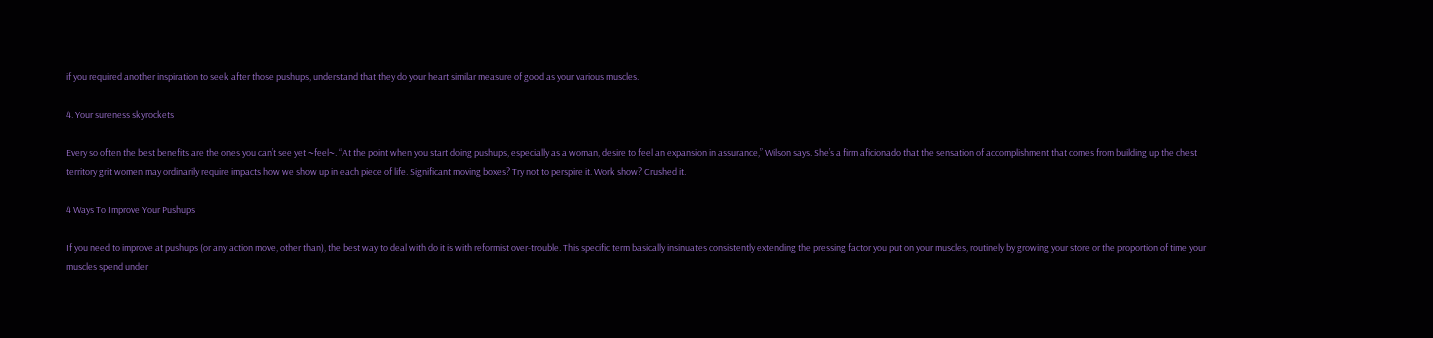if you required another inspiration to seek after those pushups, understand that they do your heart similar measure of good as your various muscles.

4. Your sureness skyrockets

Every so often the best benefits are the ones you can’t see yet ~feel~. “At the point when you start doing pushups, especially as a woman, desire to feel an expansion in assurance,” Wilson says. She’s a firm aficionado that the sensation of accomplishment that comes from building up the chest territory grit women may ordinarily require impacts how we show up in each piece of life. Significant moving boxes? Try not to perspire it. Work show? Crushed it.

4 Ways To Improve Your Pushups

If you need to improve at pushups (or any action move, other than), the best way to deal with do it is with reformist over-trouble. This specific term basically insinuates consistently extending the pressing factor you put on your muscles, routinely by growing your store or the proportion of time your muscles spend under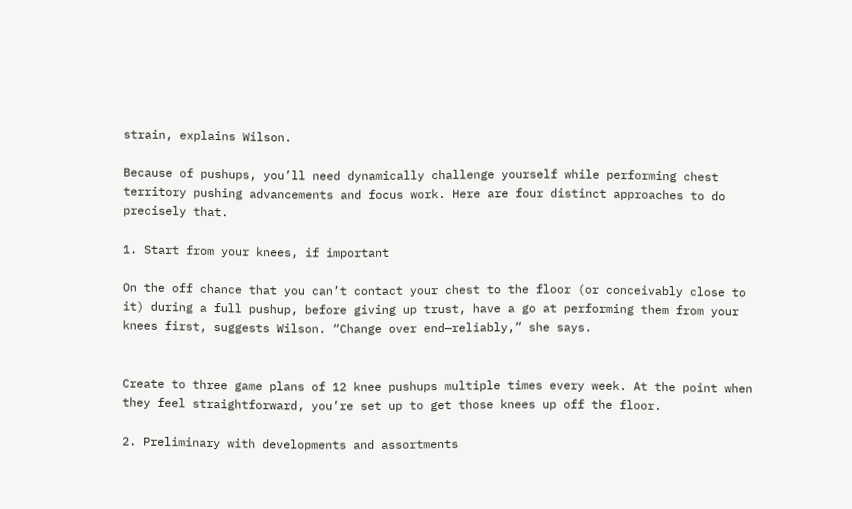strain, explains Wilson.

Because of pushups, you’ll need dynamically challenge yourself while performing chest territory pushing advancements and focus work. Here are four distinct approaches to do precisely that.

1. Start from your knees, if important

On the off chance that you can’t contact your chest to the floor (or conceivably close to it) during a full pushup, before giving up trust, have a go at performing them from your knees first, suggests Wilson. “Change over end—reliably,” she says.


Create to three game plans of 12 knee pushups multiple times every week. At the point when they feel straightforward, you’re set up to get those knees up off the floor.

2. Preliminary with developments and assortments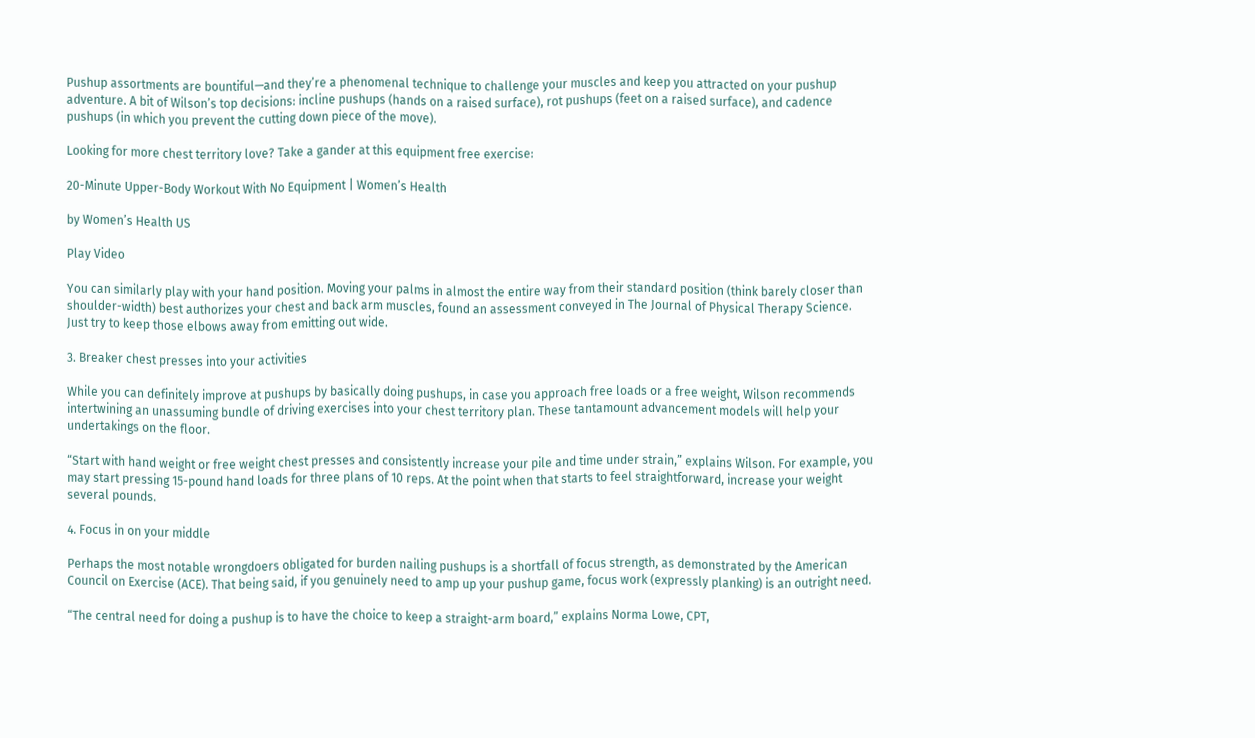Pushup assortments are bountiful—and they’re a phenomenal technique to challenge your muscles and keep you attracted on your pushup adventure. A bit of Wilson’s top decisions: incline pushups (hands on a raised surface), rot pushups (feet on a raised surface), and cadence pushups (in which you prevent the cutting down piece of the move).

Looking for more chest territory love? Take a gander at this equipment free exercise:

20-Minute Upper-Body Workout With No Equipment | Women’s Health

by Women’s Health US

Play Video

You can similarly play with your hand position. Moving your palms in almost the entire way from their standard position (think barely closer than shoulder-width) best authorizes your chest and back arm muscles, found an assessment conveyed in The Journal of Physical Therapy Science. Just try to keep those elbows away from emitting out wide.

3. Breaker chest presses into your activities

While you can definitely improve at pushups by basically doing pushups, in case you approach free loads or a free weight, Wilson recommends intertwining an unassuming bundle of driving exercises into your chest territory plan. These tantamount advancement models will help your undertakings on the floor.

“Start with hand weight or free weight chest presses and consistently increase your pile and time under strain,” explains Wilson. For example, you may start pressing 15-pound hand loads for three plans of 10 reps. At the point when that starts to feel straightforward, increase your weight several pounds.

4. Focus in on your middle

Perhaps the most notable wrongdoers obligated for burden nailing pushups is a shortfall of focus strength, as demonstrated by the American Council on Exercise (ACE). That being said, if you genuinely need to amp up your pushup game, focus work (expressly planking) is an outright need.

“The central need for doing a pushup is to have the choice to keep a straight-arm board,” explains Norma Lowe, CPT,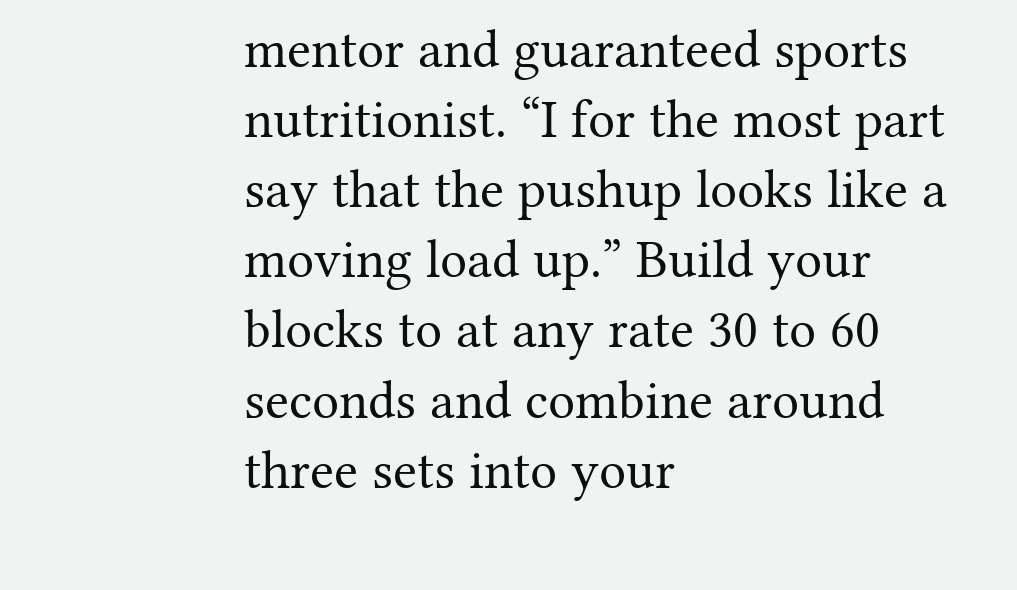mentor and guaranteed sports nutritionist. “I for the most part say that the pushup looks like a moving load up.” Build your blocks to at any rate 30 to 60 seconds and combine around three sets into your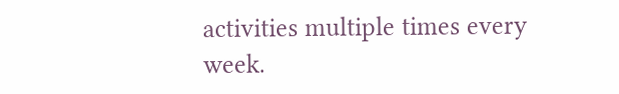activities multiple times every week.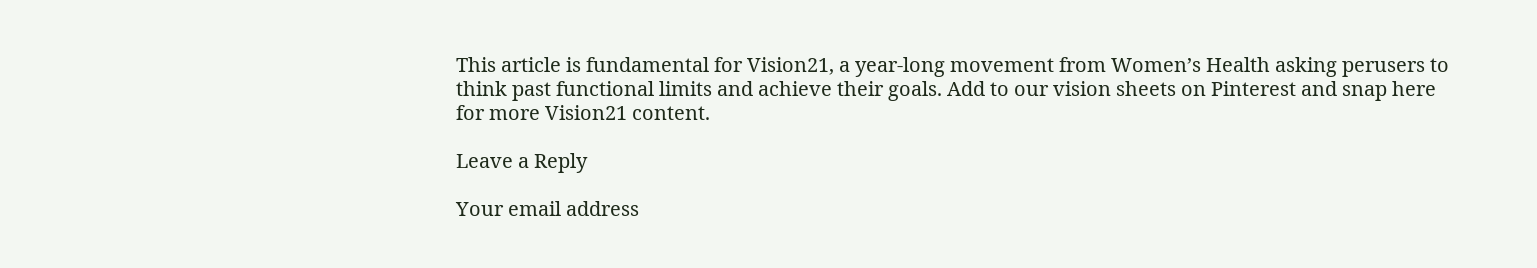This article is fundamental for Vision21, a year-long movement from Women’s Health asking perusers to think past functional limits and achieve their goals. Add to our vision sheets on Pinterest and snap here for more Vision21 content.

Leave a Reply

Your email address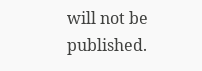will not be published.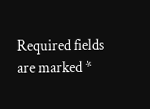Required fields are marked *